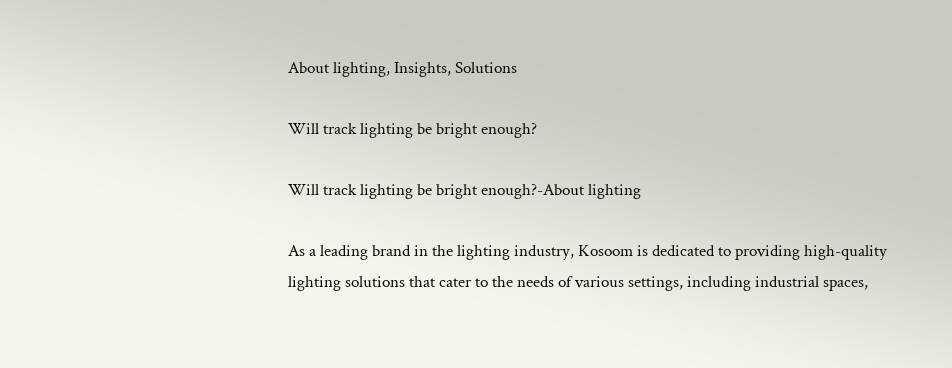About lighting, Insights, Solutions

Will track lighting be bright enough?

Will track lighting be bright enough?-About lighting

As a leading brand in the lighting industry, Kosoom is dedicated to providing high-quality lighting solutions that cater to the needs of various settings, including industrial spaces,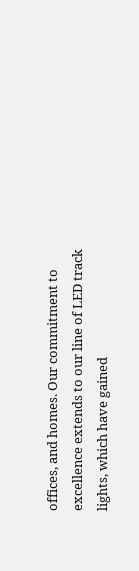offices, and homes. Our commitment to excellence extends to our line of LED track lights, which have gained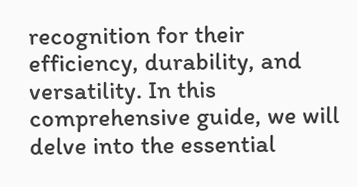recognition for their efficiency, durability, and versatility. In this comprehensive guide, we will delve into the essential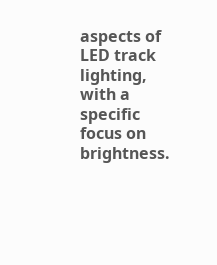aspects of LED track lighting, with a specific focus on brightness.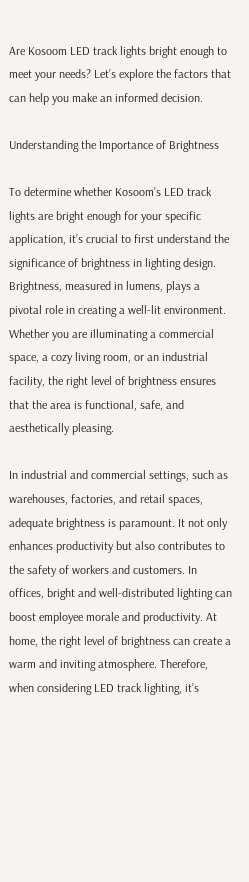Are Kosoom LED track lights bright enough to meet your needs? Let’s explore the factors that can help you make an informed decision.

Understanding the Importance of Brightness

To determine whether Kosoom’s LED track lights are bright enough for your specific application, it’s crucial to first understand the significance of brightness in lighting design. Brightness, measured in lumens, plays a pivotal role in creating a well-lit environment. Whether you are illuminating a commercial space, a cozy living room, or an industrial facility, the right level of brightness ensures that the area is functional, safe, and aesthetically pleasing.

In industrial and commercial settings, such as warehouses, factories, and retail spaces, adequate brightness is paramount. It not only enhances productivity but also contributes to the safety of workers and customers. In offices, bright and well-distributed lighting can boost employee morale and productivity. At home, the right level of brightness can create a warm and inviting atmosphere. Therefore, when considering LED track lighting, it’s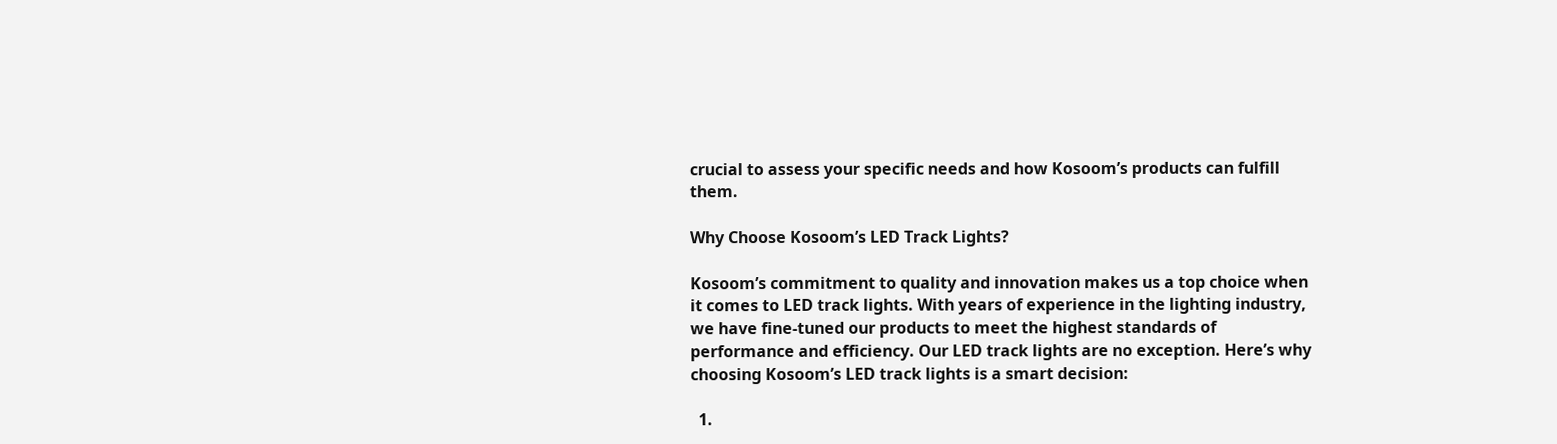crucial to assess your specific needs and how Kosoom’s products can fulfill them.

Why Choose Kosoom’s LED Track Lights?

Kosoom’s commitment to quality and innovation makes us a top choice when it comes to LED track lights. With years of experience in the lighting industry, we have fine-tuned our products to meet the highest standards of performance and efficiency. Our LED track lights are no exception. Here’s why choosing Kosoom’s LED track lights is a smart decision:

  1.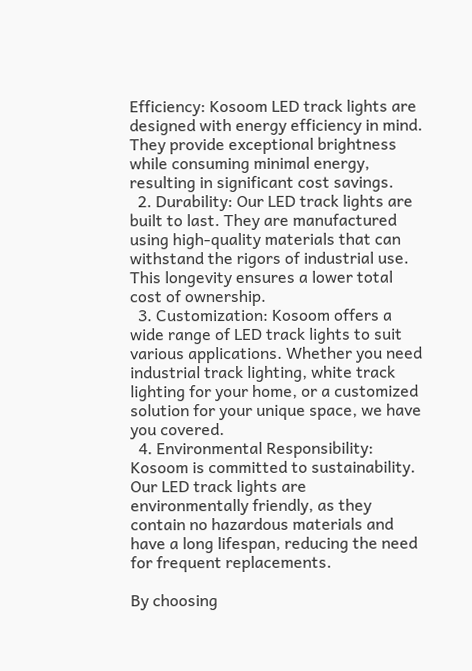Efficiency: Kosoom LED track lights are designed with energy efficiency in mind. They provide exceptional brightness while consuming minimal energy, resulting in significant cost savings.
  2. Durability: Our LED track lights are built to last. They are manufactured using high-quality materials that can withstand the rigors of industrial use. This longevity ensures a lower total cost of ownership.
  3. Customization: Kosoom offers a wide range of LED track lights to suit various applications. Whether you need industrial track lighting, white track lighting for your home, or a customized solution for your unique space, we have you covered.
  4. Environmental Responsibility: Kosoom is committed to sustainability. Our LED track lights are environmentally friendly, as they contain no hazardous materials and have a long lifespan, reducing the need for frequent replacements.

By choosing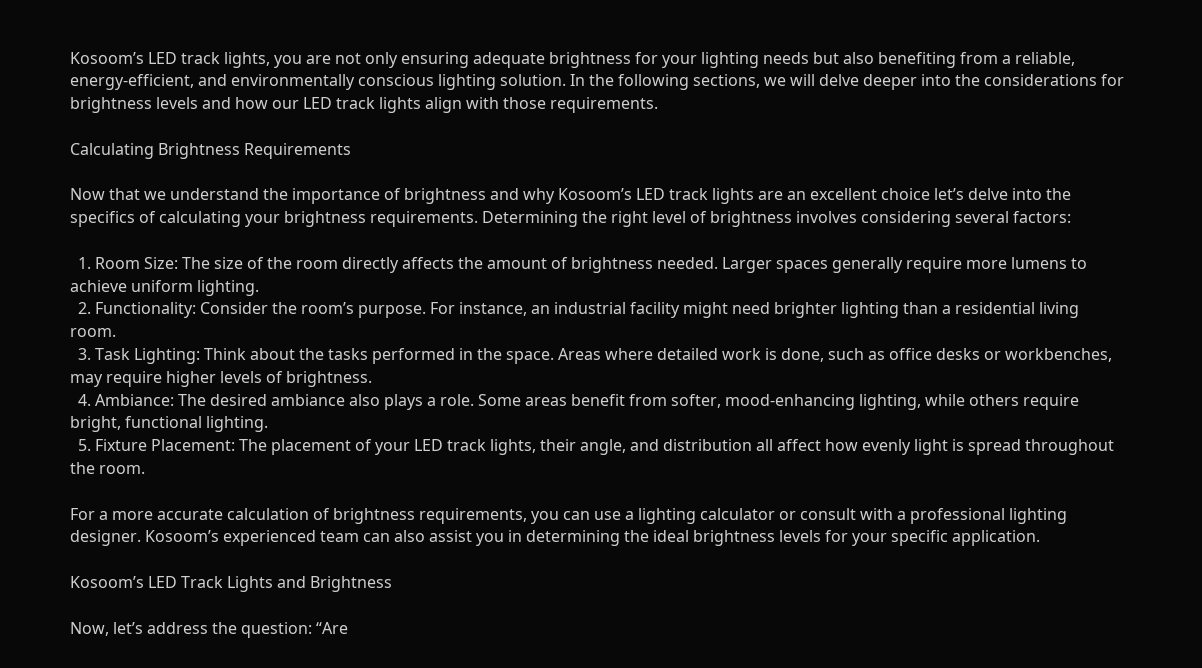Kosoom’s LED track lights, you are not only ensuring adequate brightness for your lighting needs but also benefiting from a reliable, energy-efficient, and environmentally conscious lighting solution. In the following sections, we will delve deeper into the considerations for brightness levels and how our LED track lights align with those requirements.

Calculating Brightness Requirements

Now that we understand the importance of brightness and why Kosoom’s LED track lights are an excellent choice let’s delve into the specifics of calculating your brightness requirements. Determining the right level of brightness involves considering several factors:

  1. Room Size: The size of the room directly affects the amount of brightness needed. Larger spaces generally require more lumens to achieve uniform lighting.
  2. Functionality: Consider the room’s purpose. For instance, an industrial facility might need brighter lighting than a residential living room.
  3. Task Lighting: Think about the tasks performed in the space. Areas where detailed work is done, such as office desks or workbenches, may require higher levels of brightness.
  4. Ambiance: The desired ambiance also plays a role. Some areas benefit from softer, mood-enhancing lighting, while others require bright, functional lighting.
  5. Fixture Placement: The placement of your LED track lights, their angle, and distribution all affect how evenly light is spread throughout the room.

For a more accurate calculation of brightness requirements, you can use a lighting calculator or consult with a professional lighting designer. Kosoom’s experienced team can also assist you in determining the ideal brightness levels for your specific application.

Kosoom’s LED Track Lights and Brightness

Now, let’s address the question: “Are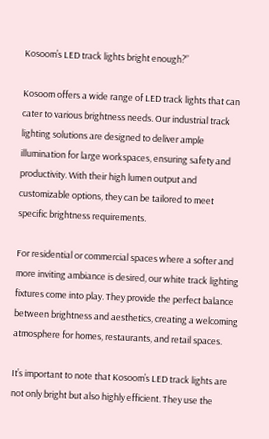Kosoom’s LED track lights bright enough?”

Kosoom offers a wide range of LED track lights that can cater to various brightness needs. Our industrial track lighting solutions are designed to deliver ample illumination for large workspaces, ensuring safety and productivity. With their high lumen output and customizable options, they can be tailored to meet specific brightness requirements.

For residential or commercial spaces where a softer and more inviting ambiance is desired, our white track lighting fixtures come into play. They provide the perfect balance between brightness and aesthetics, creating a welcoming atmosphere for homes, restaurants, and retail spaces.

It’s important to note that Kosoom’s LED track lights are not only bright but also highly efficient. They use the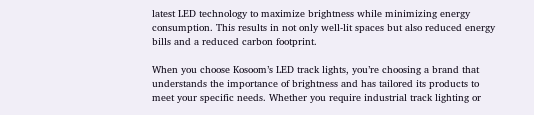latest LED technology to maximize brightness while minimizing energy consumption. This results in not only well-lit spaces but also reduced energy bills and a reduced carbon footprint.

When you choose Kosoom’s LED track lights, you’re choosing a brand that understands the importance of brightness and has tailored its products to meet your specific needs. Whether you require industrial track lighting or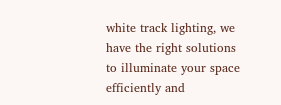white track lighting, we have the right solutions to illuminate your space efficiently and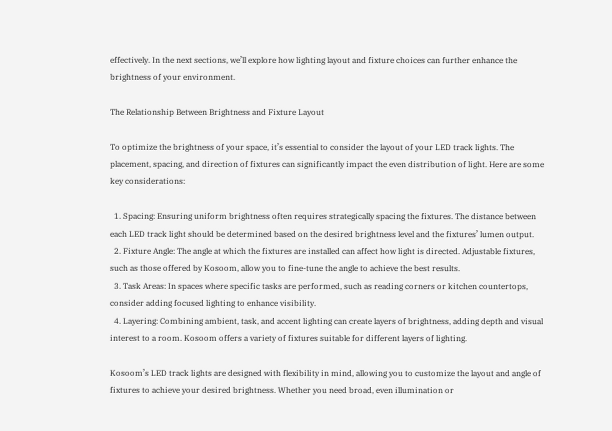effectively. In the next sections, we’ll explore how lighting layout and fixture choices can further enhance the brightness of your environment.

The Relationship Between Brightness and Fixture Layout

To optimize the brightness of your space, it’s essential to consider the layout of your LED track lights. The placement, spacing, and direction of fixtures can significantly impact the even distribution of light. Here are some key considerations:

  1. Spacing: Ensuring uniform brightness often requires strategically spacing the fixtures. The distance between each LED track light should be determined based on the desired brightness level and the fixtures’ lumen output.
  2. Fixture Angle: The angle at which the fixtures are installed can affect how light is directed. Adjustable fixtures, such as those offered by Kosoom, allow you to fine-tune the angle to achieve the best results.
  3. Task Areas: In spaces where specific tasks are performed, such as reading corners or kitchen countertops, consider adding focused lighting to enhance visibility.
  4. Layering: Combining ambient, task, and accent lighting can create layers of brightness, adding depth and visual interest to a room. Kosoom offers a variety of fixtures suitable for different layers of lighting.

Kosoom’s LED track lights are designed with flexibility in mind, allowing you to customize the layout and angle of fixtures to achieve your desired brightness. Whether you need broad, even illumination or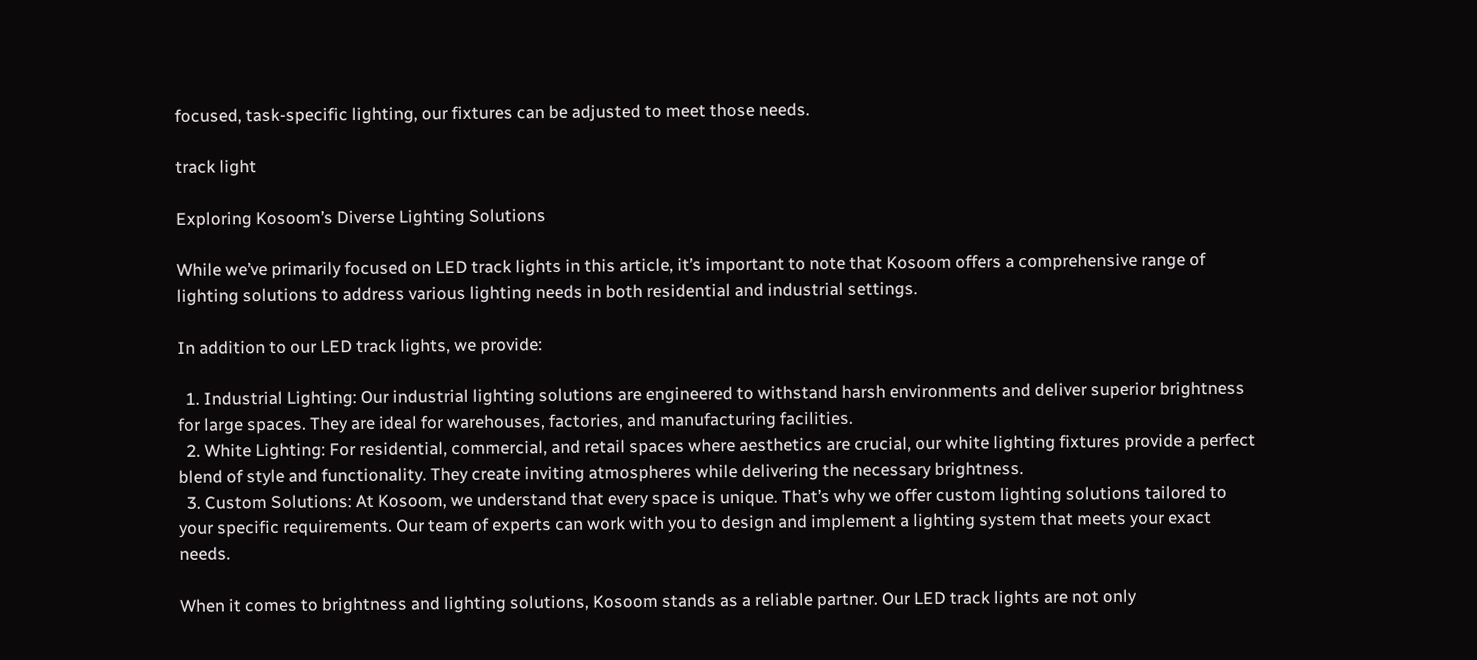focused, task-specific lighting, our fixtures can be adjusted to meet those needs.

track light

Exploring Kosoom’s Diverse Lighting Solutions

While we’ve primarily focused on LED track lights in this article, it’s important to note that Kosoom offers a comprehensive range of lighting solutions to address various lighting needs in both residential and industrial settings.

In addition to our LED track lights, we provide:

  1. Industrial Lighting: Our industrial lighting solutions are engineered to withstand harsh environments and deliver superior brightness for large spaces. They are ideal for warehouses, factories, and manufacturing facilities.
  2. White Lighting: For residential, commercial, and retail spaces where aesthetics are crucial, our white lighting fixtures provide a perfect blend of style and functionality. They create inviting atmospheres while delivering the necessary brightness.
  3. Custom Solutions: At Kosoom, we understand that every space is unique. That’s why we offer custom lighting solutions tailored to your specific requirements. Our team of experts can work with you to design and implement a lighting system that meets your exact needs.

When it comes to brightness and lighting solutions, Kosoom stands as a reliable partner. Our LED track lights are not only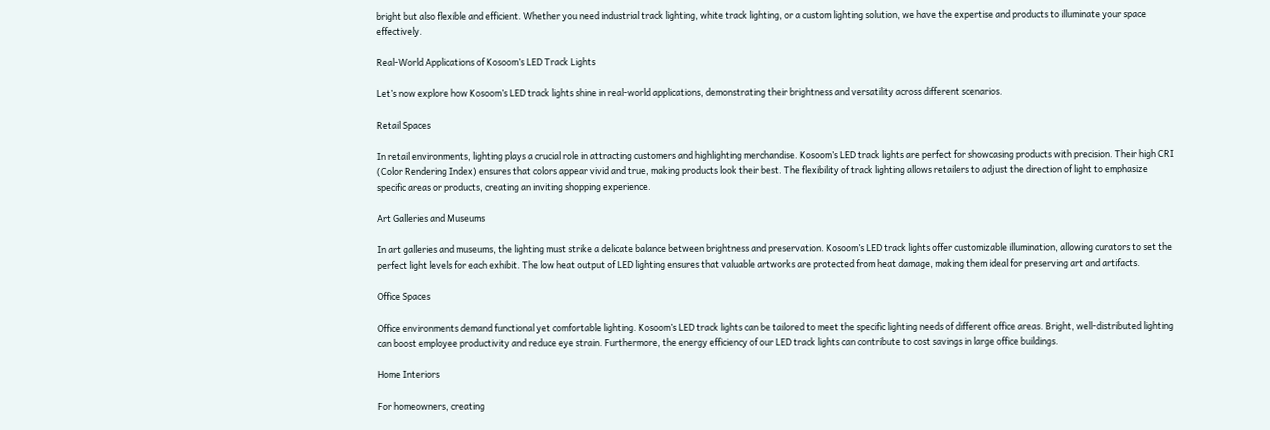bright but also flexible and efficient. Whether you need industrial track lighting, white track lighting, or a custom lighting solution, we have the expertise and products to illuminate your space effectively.

Real-World Applications of Kosoom’s LED Track Lights

Let’s now explore how Kosoom’s LED track lights shine in real-world applications, demonstrating their brightness and versatility across different scenarios.

Retail Spaces

In retail environments, lighting plays a crucial role in attracting customers and highlighting merchandise. Kosoom’s LED track lights are perfect for showcasing products with precision. Their high CRI (Color Rendering Index) ensures that colors appear vivid and true, making products look their best. The flexibility of track lighting allows retailers to adjust the direction of light to emphasize specific areas or products, creating an inviting shopping experience.

Art Galleries and Museums

In art galleries and museums, the lighting must strike a delicate balance between brightness and preservation. Kosoom’s LED track lights offer customizable illumination, allowing curators to set the perfect light levels for each exhibit. The low heat output of LED lighting ensures that valuable artworks are protected from heat damage, making them ideal for preserving art and artifacts.

Office Spaces

Office environments demand functional yet comfortable lighting. Kosoom’s LED track lights can be tailored to meet the specific lighting needs of different office areas. Bright, well-distributed lighting can boost employee productivity and reduce eye strain. Furthermore, the energy efficiency of our LED track lights can contribute to cost savings in large office buildings.

Home Interiors

For homeowners, creating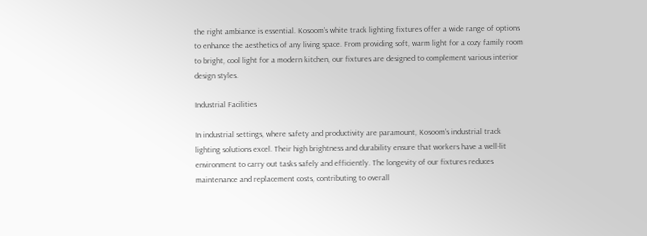the right ambiance is essential. Kosoom’s white track lighting fixtures offer a wide range of options to enhance the aesthetics of any living space. From providing soft, warm light for a cozy family room to bright, cool light for a modern kitchen, our fixtures are designed to complement various interior design styles.

Industrial Facilities

In industrial settings, where safety and productivity are paramount, Kosoom’s industrial track lighting solutions excel. Their high brightness and durability ensure that workers have a well-lit environment to carry out tasks safely and efficiently. The longevity of our fixtures reduces maintenance and replacement costs, contributing to overall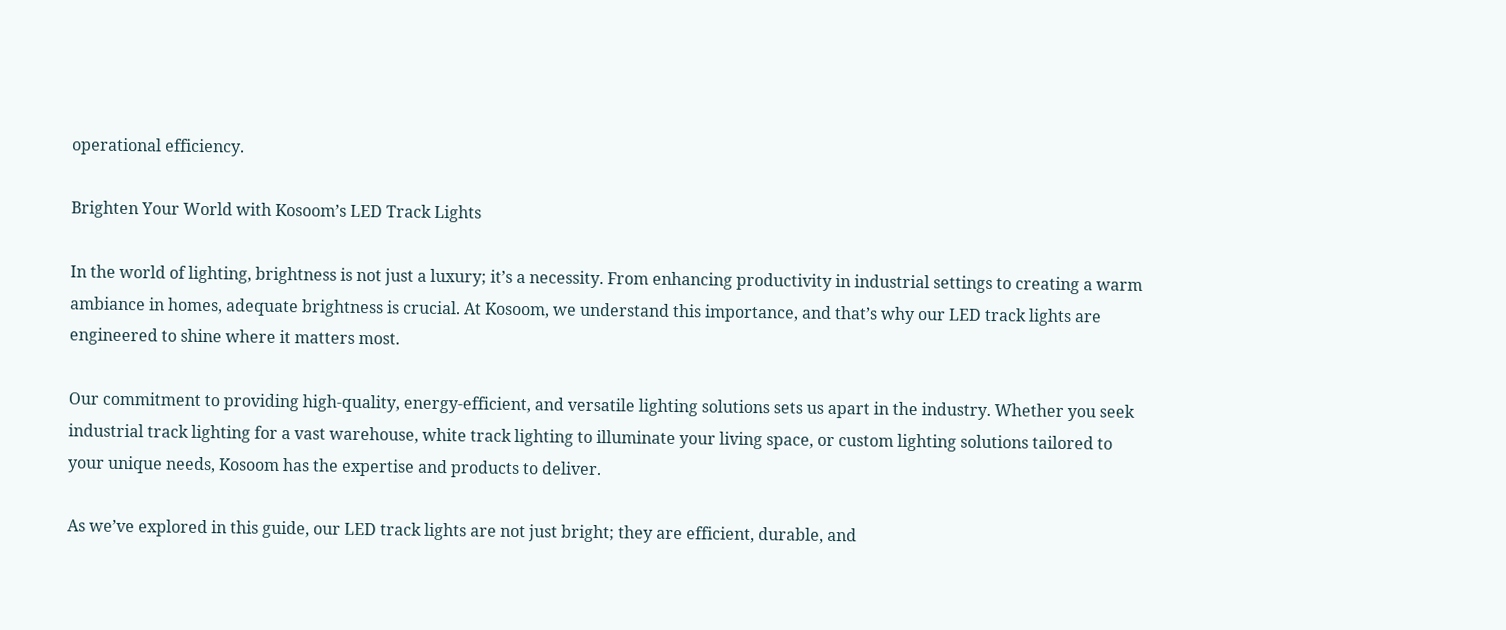operational efficiency.

Brighten Your World with Kosoom’s LED Track Lights

In the world of lighting, brightness is not just a luxury; it’s a necessity. From enhancing productivity in industrial settings to creating a warm ambiance in homes, adequate brightness is crucial. At Kosoom, we understand this importance, and that’s why our LED track lights are engineered to shine where it matters most.

Our commitment to providing high-quality, energy-efficient, and versatile lighting solutions sets us apart in the industry. Whether you seek industrial track lighting for a vast warehouse, white track lighting to illuminate your living space, or custom lighting solutions tailored to your unique needs, Kosoom has the expertise and products to deliver.

As we’ve explored in this guide, our LED track lights are not just bright; they are efficient, durable, and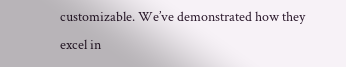customizable. We’ve demonstrated how they excel in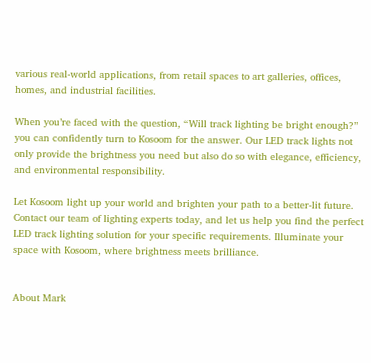various real-world applications, from retail spaces to art galleries, offices, homes, and industrial facilities.

When you’re faced with the question, “Will track lighting be bright enough?” you can confidently turn to Kosoom for the answer. Our LED track lights not only provide the brightness you need but also do so with elegance, efficiency, and environmental responsibility.

Let Kosoom light up your world and brighten your path to a better-lit future. Contact our team of lighting experts today, and let us help you find the perfect LED track lighting solution for your specific requirements. Illuminate your space with Kosoom, where brightness meets brilliance.


About Mark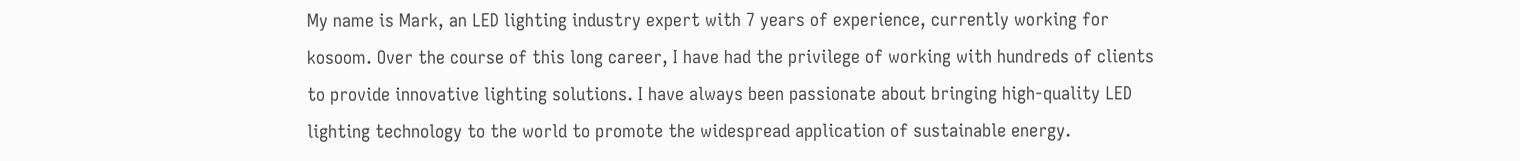My name is Mark, an LED lighting industry expert with 7 years of experience, currently working for kosoom. Over the course of this long career, I have had the privilege of working with hundreds of clients to provide innovative lighting solutions. I have always been passionate about bringing high-quality LED lighting technology to the world to promote the widespread application of sustainable energy.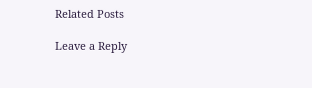Related Posts

Leave a Reply